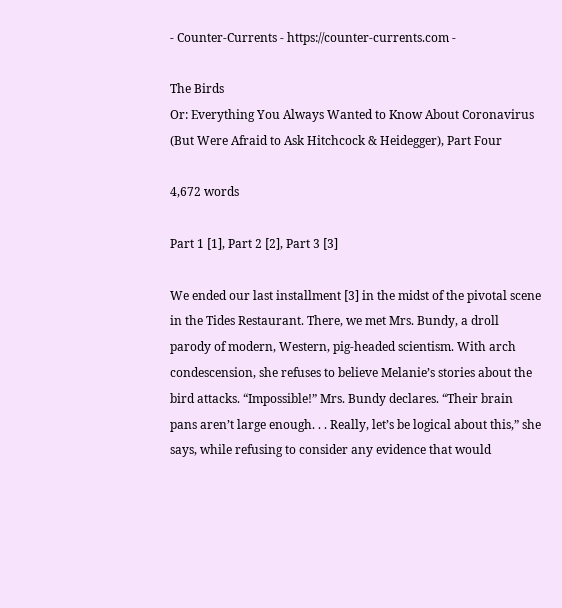- Counter-Currents - https://counter-currents.com -

The Birds
Or: Everything You Always Wanted to Know About Coronavirus (But Were Afraid to Ask Hitchcock & Heidegger), Part Four

4,672 words

Part 1 [1], Part 2 [2], Part 3 [3]

We ended our last installment [3] in the midst of the pivotal scene in the Tides Restaurant. There, we met Mrs. Bundy, a droll parody of modern, Western, pig-headed scientism. With arch condescension, she refuses to believe Melanie’s stories about the bird attacks. “Impossible!” Mrs. Bundy declares. “Their brain pans aren’t large enough. . . Really, let’s be logical about this,” she says, while refusing to consider any evidence that would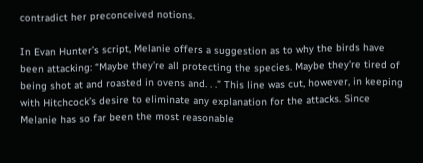contradict her preconceived notions.

In Evan Hunter’s script, Melanie offers a suggestion as to why the birds have been attacking: “Maybe they’re all protecting the species. Maybe they’re tired of being shot at and roasted in ovens and. . .” This line was cut, however, in keeping with Hitchcock’s desire to eliminate any explanation for the attacks. Since Melanie has so far been the most reasonable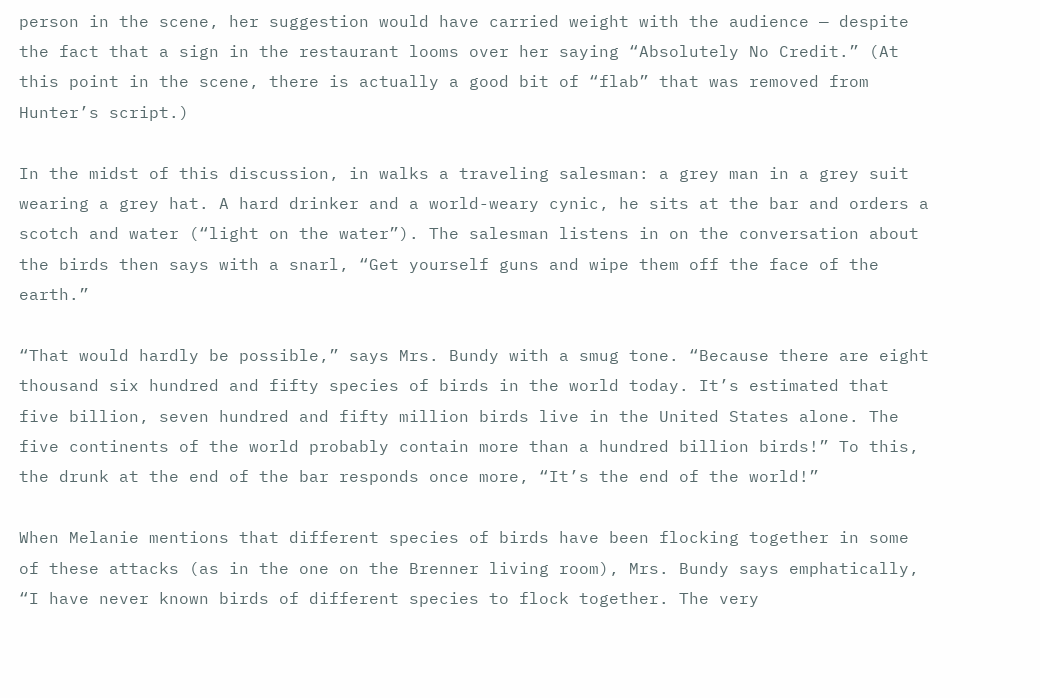person in the scene, her suggestion would have carried weight with the audience — despite the fact that a sign in the restaurant looms over her saying “Absolutely No Credit.” (At this point in the scene, there is actually a good bit of “flab” that was removed from Hunter’s script.)

In the midst of this discussion, in walks a traveling salesman: a grey man in a grey suit wearing a grey hat. A hard drinker and a world-weary cynic, he sits at the bar and orders a scotch and water (“light on the water”). The salesman listens in on the conversation about the birds then says with a snarl, “Get yourself guns and wipe them off the face of the earth.”

“That would hardly be possible,” says Mrs. Bundy with a smug tone. “Because there are eight thousand six hundred and fifty species of birds in the world today. It’s estimated that five billion, seven hundred and fifty million birds live in the United States alone. The five continents of the world probably contain more than a hundred billion birds!” To this, the drunk at the end of the bar responds once more, “It’s the end of the world!”

When Melanie mentions that different species of birds have been flocking together in some of these attacks (as in the one on the Brenner living room), Mrs. Bundy says emphatically, “I have never known birds of different species to flock together. The very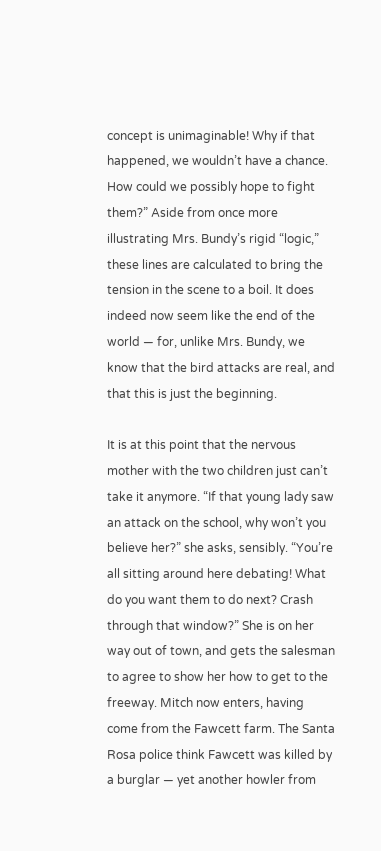concept is unimaginable! Why if that happened, we wouldn’t have a chance. How could we possibly hope to fight them?” Aside from once more illustrating Mrs. Bundy’s rigid “logic,” these lines are calculated to bring the tension in the scene to a boil. It does indeed now seem like the end of the world — for, unlike Mrs. Bundy, we know that the bird attacks are real, and that this is just the beginning.

It is at this point that the nervous mother with the two children just can’t take it anymore. “If that young lady saw an attack on the school, why won’t you believe her?” she asks, sensibly. “You’re all sitting around here debating! What do you want them to do next? Crash through that window?” She is on her way out of town, and gets the salesman to agree to show her how to get to the freeway. Mitch now enters, having come from the Fawcett farm. The Santa Rosa police think Fawcett was killed by a burglar — yet another howler from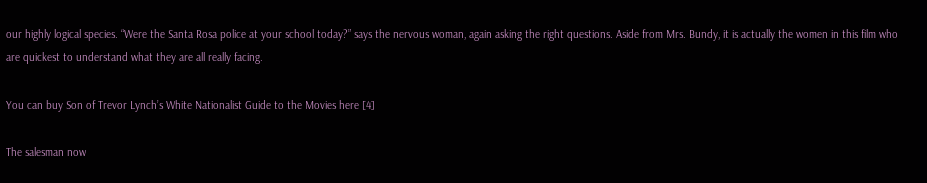our highly logical species. “Were the Santa Rosa police at your school today?” says the nervous woman, again asking the right questions. Aside from Mrs. Bundy, it is actually the women in this film who are quickest to understand what they are all really facing.

You can buy Son of Trevor Lynch’s White Nationalist Guide to the Movies here [4]

The salesman now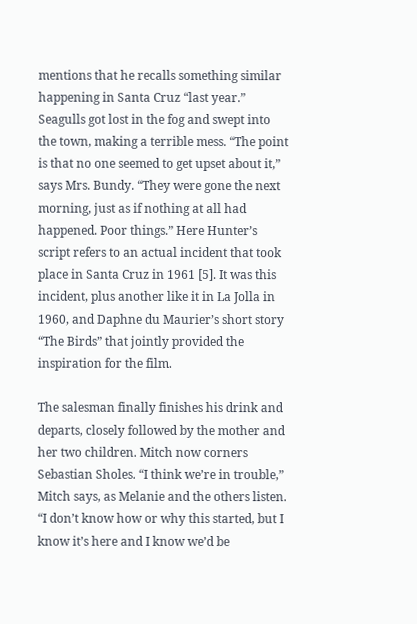mentions that he recalls something similar happening in Santa Cruz “last year.” Seagulls got lost in the fog and swept into the town, making a terrible mess. “The point is that no one seemed to get upset about it,” says Mrs. Bundy. “They were gone the next morning, just as if nothing at all had happened. Poor things.” Here Hunter’s script refers to an actual incident that took place in Santa Cruz in 1961 [5]. It was this incident, plus another like it in La Jolla in 1960, and Daphne du Maurier’s short story “The Birds” that jointly provided the inspiration for the film.

The salesman finally finishes his drink and departs, closely followed by the mother and her two children. Mitch now corners Sebastian Sholes. “I think we’re in trouble,” Mitch says, as Melanie and the others listen. “I don’t know how or why this started, but I know it’s here and I know we’d be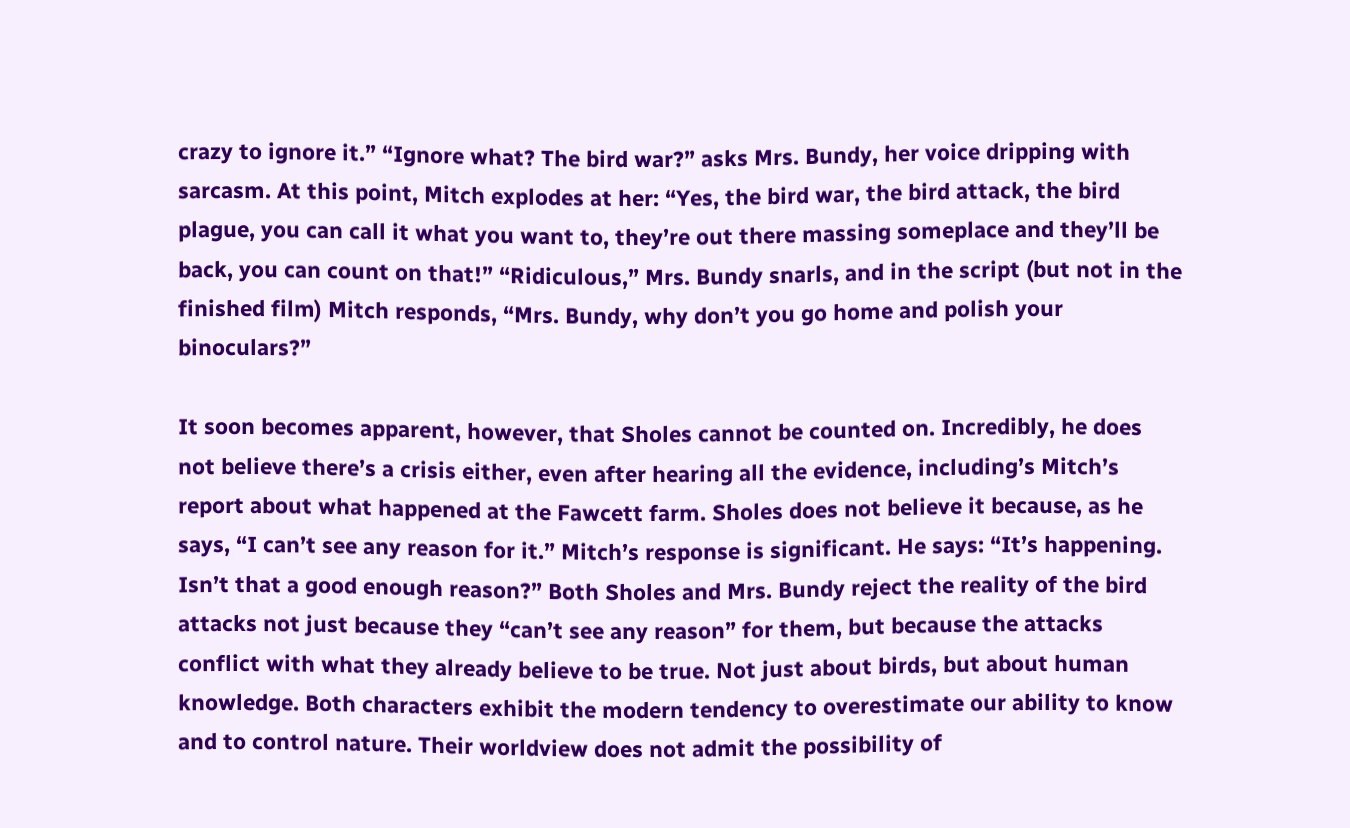crazy to ignore it.” “Ignore what? The bird war?” asks Mrs. Bundy, her voice dripping with sarcasm. At this point, Mitch explodes at her: “Yes, the bird war, the bird attack, the bird plague, you can call it what you want to, they’re out there massing someplace and they’ll be back, you can count on that!” “Ridiculous,” Mrs. Bundy snarls, and in the script (but not in the finished film) Mitch responds, “Mrs. Bundy, why don’t you go home and polish your binoculars?”

It soon becomes apparent, however, that Sholes cannot be counted on. Incredibly, he does not believe there’s a crisis either, even after hearing all the evidence, including’s Mitch’s report about what happened at the Fawcett farm. Sholes does not believe it because, as he says, “I can’t see any reason for it.” Mitch’s response is significant. He says: “It’s happening. Isn’t that a good enough reason?” Both Sholes and Mrs. Bundy reject the reality of the bird attacks not just because they “can’t see any reason” for them, but because the attacks conflict with what they already believe to be true. Not just about birds, but about human knowledge. Both characters exhibit the modern tendency to overestimate our ability to know and to control nature. Their worldview does not admit the possibility of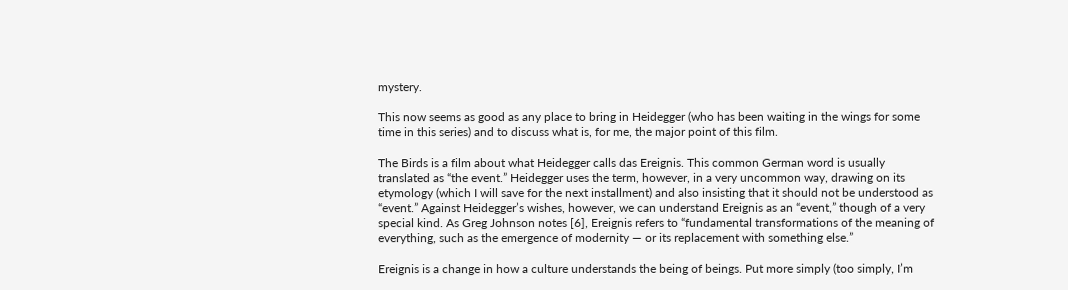mystery.

This now seems as good as any place to bring in Heidegger (who has been waiting in the wings for some time in this series) and to discuss what is, for me, the major point of this film.

The Birds is a film about what Heidegger calls das Ereignis. This common German word is usually translated as “the event.” Heidegger uses the term, however, in a very uncommon way, drawing on its etymology (which I will save for the next installment) and also insisting that it should not be understood as “event.” Against Heidegger’s wishes, however, we can understand Ereignis as an “event,” though of a very special kind. As Greg Johnson notes [6], Ereignis refers to “fundamental transformations of the meaning of everything, such as the emergence of modernity — or its replacement with something else.”

Ereignis is a change in how a culture understands the being of beings. Put more simply (too simply, I’m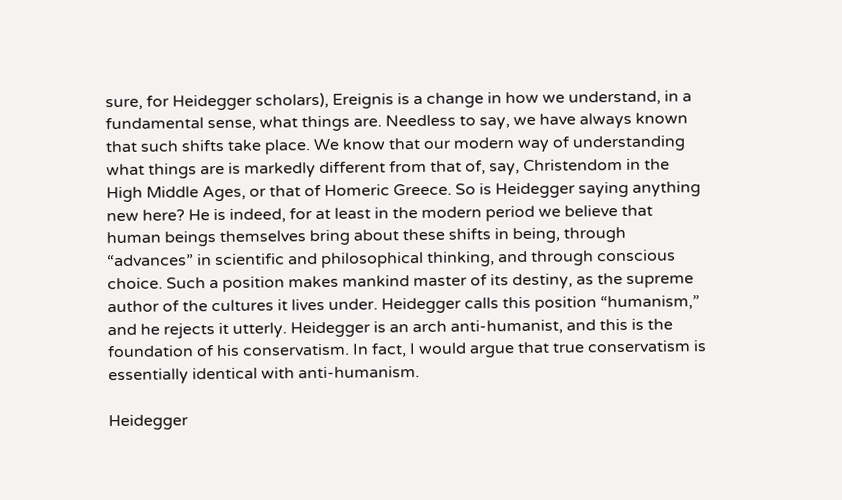sure, for Heidegger scholars), Ereignis is a change in how we understand, in a fundamental sense, what things are. Needless to say, we have always known that such shifts take place. We know that our modern way of understanding what things are is markedly different from that of, say, Christendom in the High Middle Ages, or that of Homeric Greece. So is Heidegger saying anything new here? He is indeed, for at least in the modern period we believe that human beings themselves bring about these shifts in being, through “advances” in scientific and philosophical thinking, and through conscious choice. Such a position makes mankind master of its destiny, as the supreme author of the cultures it lives under. Heidegger calls this position “humanism,” and he rejects it utterly. Heidegger is an arch anti-humanist, and this is the foundation of his conservatism. In fact, I would argue that true conservatism is essentially identical with anti-humanism.

Heidegger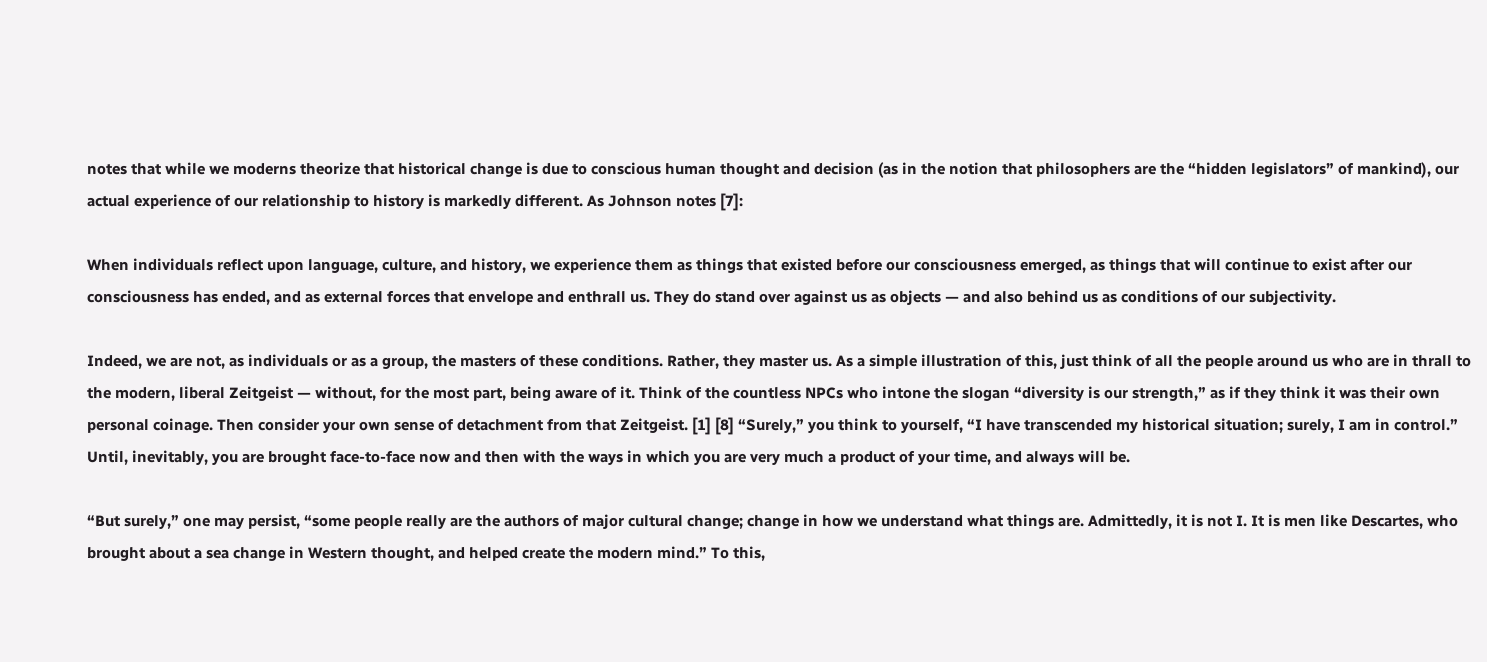notes that while we moderns theorize that historical change is due to conscious human thought and decision (as in the notion that philosophers are the “hidden legislators” of mankind), our actual experience of our relationship to history is markedly different. As Johnson notes [7]:

When individuals reflect upon language, culture, and history, we experience them as things that existed before our consciousness emerged, as things that will continue to exist after our consciousness has ended, and as external forces that envelope and enthrall us. They do stand over against us as objects — and also behind us as conditions of our subjectivity.

Indeed, we are not, as individuals or as a group, the masters of these conditions. Rather, they master us. As a simple illustration of this, just think of all the people around us who are in thrall to the modern, liberal Zeitgeist — without, for the most part, being aware of it. Think of the countless NPCs who intone the slogan “diversity is our strength,” as if they think it was their own personal coinage. Then consider your own sense of detachment from that Zeitgeist. [1] [8] “Surely,” you think to yourself, “I have transcended my historical situation; surely, I am in control.” Until, inevitably, you are brought face-to-face now and then with the ways in which you are very much a product of your time, and always will be.

“But surely,” one may persist, “some people really are the authors of major cultural change; change in how we understand what things are. Admittedly, it is not I. It is men like Descartes, who brought about a sea change in Western thought, and helped create the modern mind.” To this,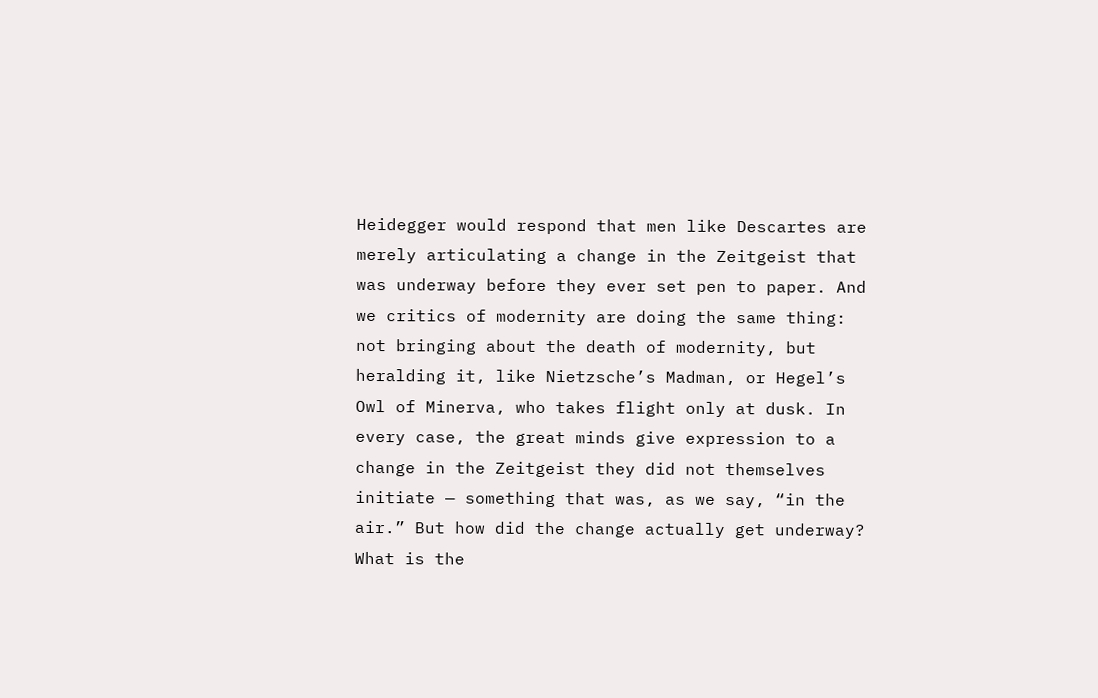Heidegger would respond that men like Descartes are merely articulating a change in the Zeitgeist that was underway before they ever set pen to paper. And we critics of modernity are doing the same thing: not bringing about the death of modernity, but heralding it, like Nietzsche’s Madman, or Hegel’s Owl of Minerva, who takes flight only at dusk. In every case, the great minds give expression to a change in the Zeitgeist they did not themselves initiate — something that was, as we say, “in the air.” But how did the change actually get underway? What is the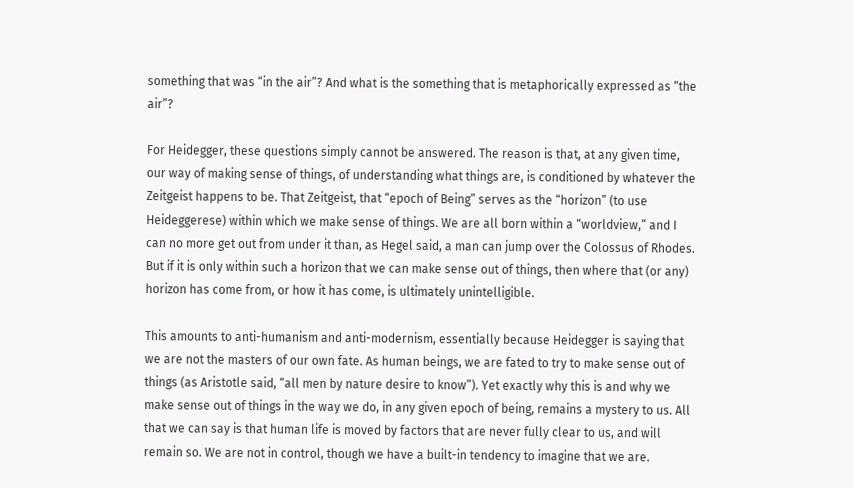something that was “in the air”? And what is the something that is metaphorically expressed as “the air”?

For Heidegger, these questions simply cannot be answered. The reason is that, at any given time, our way of making sense of things, of understanding what things are, is conditioned by whatever the Zeitgeist happens to be. That Zeitgeist, that “epoch of Being” serves as the “horizon” (to use Heideggerese) within which we make sense of things. We are all born within a “worldview,” and I can no more get out from under it than, as Hegel said, a man can jump over the Colossus of Rhodes. But if it is only within such a horizon that we can make sense out of things, then where that (or any) horizon has come from, or how it has come, is ultimately unintelligible.

This amounts to anti-humanism and anti-modernism, essentially because Heidegger is saying that we are not the masters of our own fate. As human beings, we are fated to try to make sense out of things (as Aristotle said, “all men by nature desire to know”). Yet exactly why this is and why we make sense out of things in the way we do, in any given epoch of being, remains a mystery to us. All that we can say is that human life is moved by factors that are never fully clear to us, and will remain so. We are not in control, though we have a built-in tendency to imagine that we are.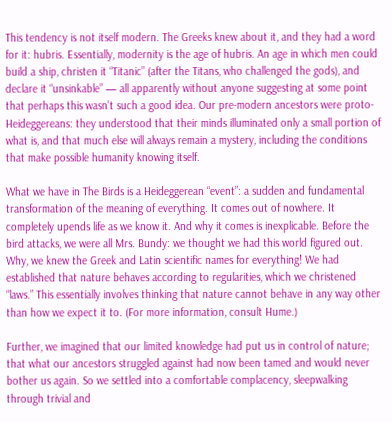This tendency is not itself modern. The Greeks knew about it, and they had a word for it: hubris. Essentially, modernity is the age of hubris. An age in which men could build a ship, christen it “Titanic” (after the Titans, who challenged the gods), and declare it “unsinkable” — all apparently without anyone suggesting at some point that perhaps this wasn’t such a good idea. Our pre-modern ancestors were proto-Heideggereans: they understood that their minds illuminated only a small portion of what is, and that much else will always remain a mystery, including the conditions that make possible humanity knowing itself.

What we have in The Birds is a Heideggerean “event”: a sudden and fundamental transformation of the meaning of everything. It comes out of nowhere. It completely upends life as we know it. And why it comes is inexplicable. Before the bird attacks, we were all Mrs. Bundy: we thought we had this world figured out. Why, we knew the Greek and Latin scientific names for everything! We had established that nature behaves according to regularities, which we christened “laws.” This essentially involves thinking that nature cannot behave in any way other than how we expect it to. (For more information, consult Hume.)

Further, we imagined that our limited knowledge had put us in control of nature; that what our ancestors struggled against had now been tamed and would never bother us again. So we settled into a comfortable complacency, sleepwalking through trivial and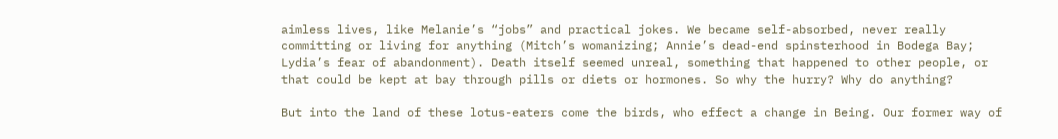aimless lives, like Melanie’s “jobs” and practical jokes. We became self-absorbed, never really committing or living for anything (Mitch’s womanizing; Annie’s dead-end spinsterhood in Bodega Bay; Lydia’s fear of abandonment). Death itself seemed unreal, something that happened to other people, or that could be kept at bay through pills or diets or hormones. So why the hurry? Why do anything?

But into the land of these lotus-eaters come the birds, who effect a change in Being. Our former way of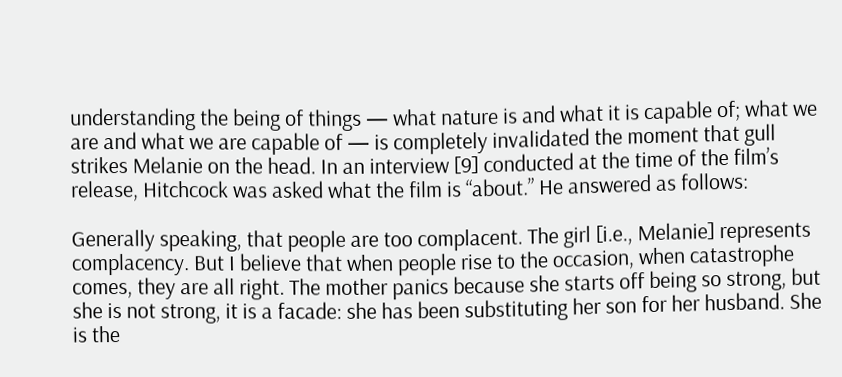understanding the being of things — what nature is and what it is capable of; what we are and what we are capable of — is completely invalidated the moment that gull strikes Melanie on the head. In an interview [9] conducted at the time of the film’s release, Hitchcock was asked what the film is “about.” He answered as follows:

Generally speaking, that people are too complacent. The girl [i.e., Melanie] represents complacency. But I believe that when people rise to the occasion, when catastrophe comes, they are all right. The mother panics because she starts off being so strong, but she is not strong, it is a facade: she has been substituting her son for her husband. She is the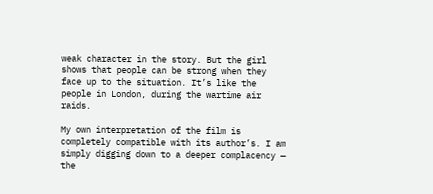weak character in the story. But the girl shows that people can be strong when they face up to the situation. It’s like the people in London, during the wartime air raids.

My own interpretation of the film is completely compatible with its author’s. I am simply digging down to a deeper complacency — the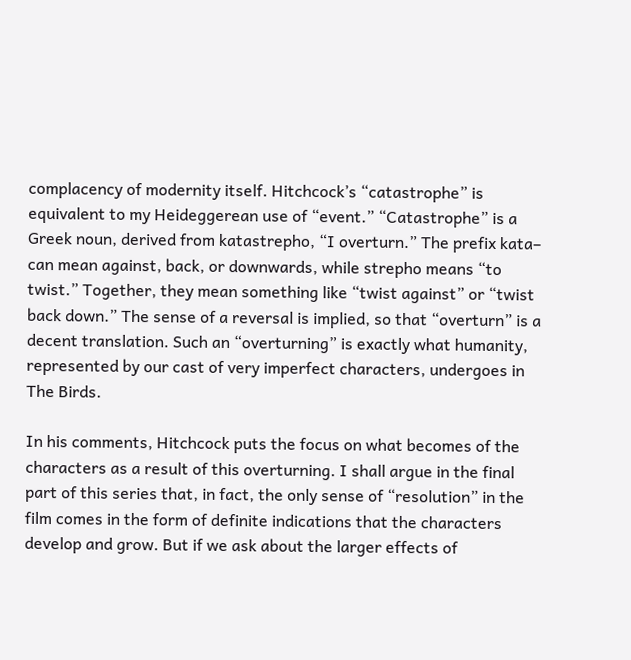complacency of modernity itself. Hitchcock’s “catastrophe” is equivalent to my Heideggerean use of “event.” “Catastrophe” is a Greek noun, derived from katastrepho, “I overturn.” The prefix kata– can mean against, back, or downwards, while strepho means “to twist.” Together, they mean something like “twist against” or “twist back down.” The sense of a reversal is implied, so that “overturn” is a decent translation. Such an “overturning” is exactly what humanity, represented by our cast of very imperfect characters, undergoes in The Birds.

In his comments, Hitchcock puts the focus on what becomes of the characters as a result of this overturning. I shall argue in the final part of this series that, in fact, the only sense of “resolution” in the film comes in the form of definite indications that the characters develop and grow. But if we ask about the larger effects of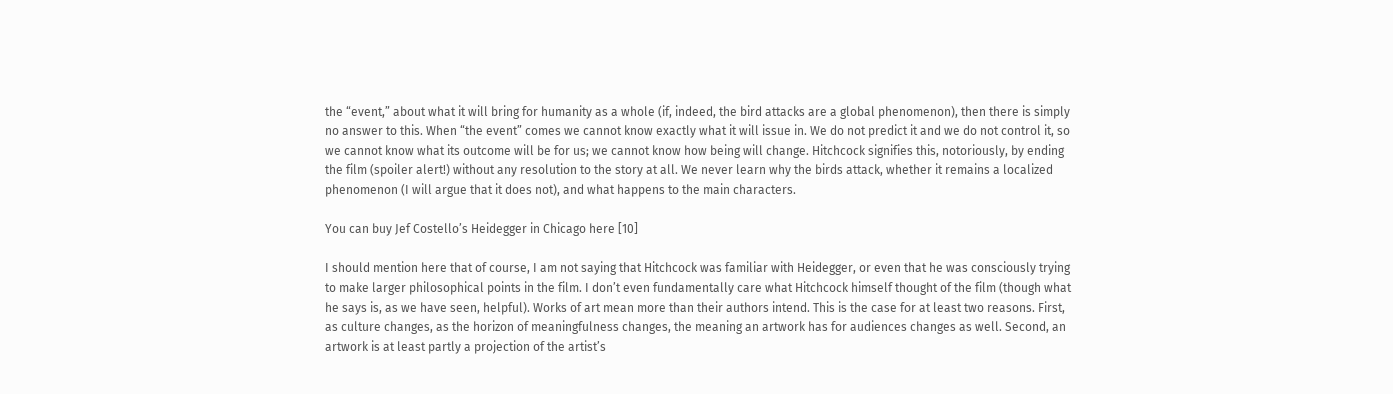the “event,” about what it will bring for humanity as a whole (if, indeed, the bird attacks are a global phenomenon), then there is simply no answer to this. When “the event” comes we cannot know exactly what it will issue in. We do not predict it and we do not control it, so we cannot know what its outcome will be for us; we cannot know how being will change. Hitchcock signifies this, notoriously, by ending the film (spoiler alert!) without any resolution to the story at all. We never learn why the birds attack, whether it remains a localized phenomenon (I will argue that it does not), and what happens to the main characters.

You can buy Jef Costello’s Heidegger in Chicago here [10]

I should mention here that of course, I am not saying that Hitchcock was familiar with Heidegger, or even that he was consciously trying to make larger philosophical points in the film. I don’t even fundamentally care what Hitchcock himself thought of the film (though what he says is, as we have seen, helpful). Works of art mean more than their authors intend. This is the case for at least two reasons. First, as culture changes, as the horizon of meaningfulness changes, the meaning an artwork has for audiences changes as well. Second, an artwork is at least partly a projection of the artist’s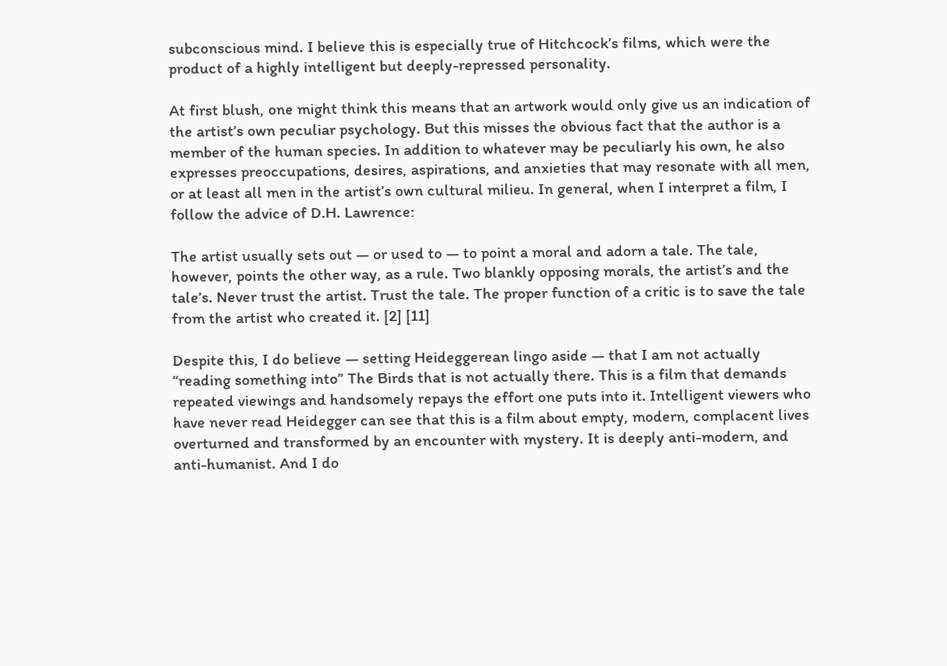subconscious mind. I believe this is especially true of Hitchcock’s films, which were the product of a highly intelligent but deeply-repressed personality.

At first blush, one might think this means that an artwork would only give us an indication of the artist’s own peculiar psychology. But this misses the obvious fact that the author is a member of the human species. In addition to whatever may be peculiarly his own, he also expresses preoccupations, desires, aspirations, and anxieties that may resonate with all men, or at least all men in the artist’s own cultural milieu. In general, when I interpret a film, I follow the advice of D.H. Lawrence:

The artist usually sets out — or used to — to point a moral and adorn a tale. The tale, however, points the other way, as a rule. Two blankly opposing morals, the artist’s and the tale’s. Never trust the artist. Trust the tale. The proper function of a critic is to save the tale from the artist who created it. [2] [11]

Despite this, I do believe — setting Heideggerean lingo aside — that I am not actually “reading something into” The Birds that is not actually there. This is a film that demands repeated viewings and handsomely repays the effort one puts into it. Intelligent viewers who have never read Heidegger can see that this is a film about empty, modern, complacent lives overturned and transformed by an encounter with mystery. It is deeply anti-modern, and anti-humanist. And I do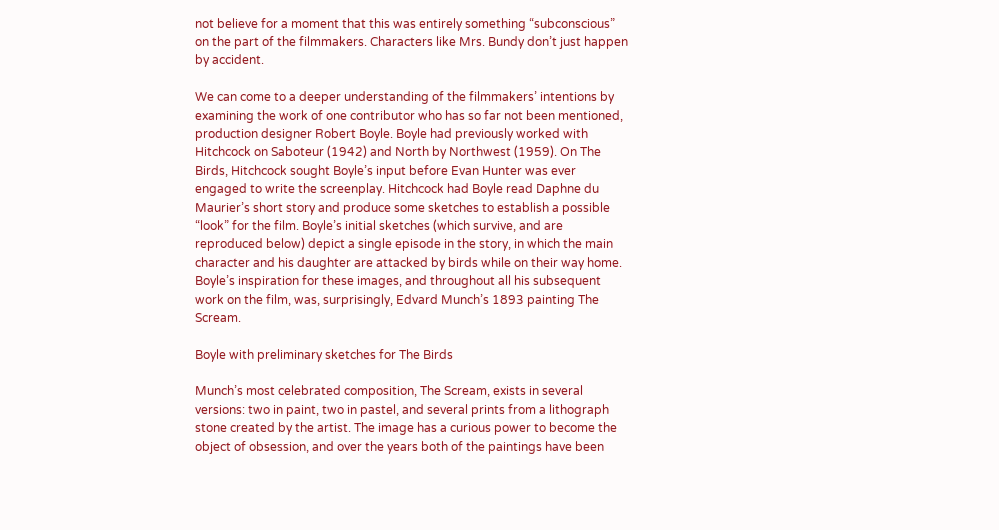not believe for a moment that this was entirely something “subconscious” on the part of the filmmakers. Characters like Mrs. Bundy don’t just happen by accident.

We can come to a deeper understanding of the filmmakers’ intentions by examining the work of one contributor who has so far not been mentioned, production designer Robert Boyle. Boyle had previously worked with Hitchcock on Saboteur (1942) and North by Northwest (1959). On The Birds, Hitchcock sought Boyle’s input before Evan Hunter was ever engaged to write the screenplay. Hitchcock had Boyle read Daphne du Maurier’s short story and produce some sketches to establish a possible “look” for the film. Boyle’s initial sketches (which survive, and are reproduced below) depict a single episode in the story, in which the main character and his daughter are attacked by birds while on their way home. Boyle’s inspiration for these images, and throughout all his subsequent work on the film, was, surprisingly, Edvard Munch’s 1893 painting The Scream.

Boyle with preliminary sketches for The Birds

Munch’s most celebrated composition, The Scream, exists in several versions: two in paint, two in pastel, and several prints from a lithograph stone created by the artist. The image has a curious power to become the object of obsession, and over the years both of the paintings have been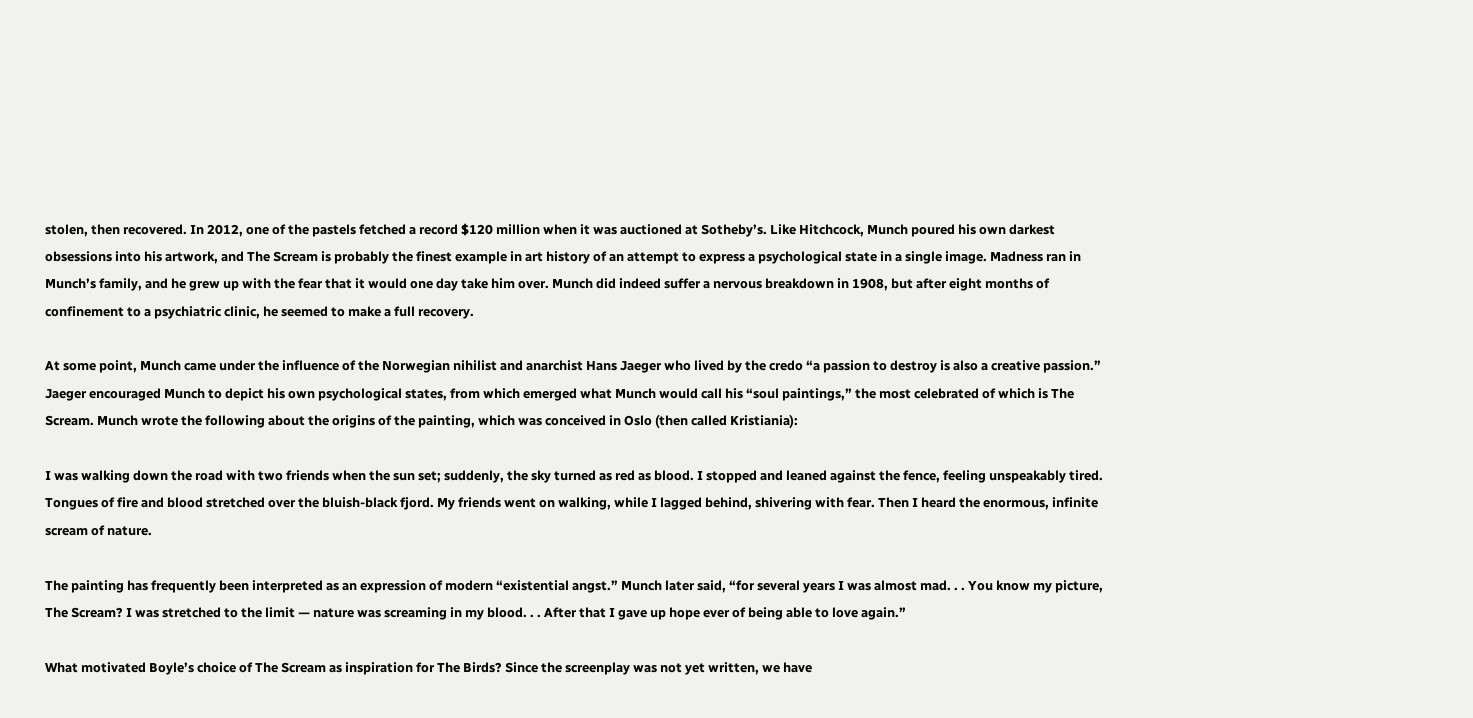stolen, then recovered. In 2012, one of the pastels fetched a record $120 million when it was auctioned at Sotheby’s. Like Hitchcock, Munch poured his own darkest obsessions into his artwork, and The Scream is probably the finest example in art history of an attempt to express a psychological state in a single image. Madness ran in Munch’s family, and he grew up with the fear that it would one day take him over. Munch did indeed suffer a nervous breakdown in 1908, but after eight months of confinement to a psychiatric clinic, he seemed to make a full recovery.

At some point, Munch came under the influence of the Norwegian nihilist and anarchist Hans Jaeger who lived by the credo “a passion to destroy is also a creative passion.” Jaeger encouraged Munch to depict his own psychological states, from which emerged what Munch would call his “soul paintings,” the most celebrated of which is The Scream. Munch wrote the following about the origins of the painting, which was conceived in Oslo (then called Kristiania):

I was walking down the road with two friends when the sun set; suddenly, the sky turned as red as blood. I stopped and leaned against the fence, feeling unspeakably tired. Tongues of fire and blood stretched over the bluish-black fjord. My friends went on walking, while I lagged behind, shivering with fear. Then I heard the enormous, infinite scream of nature.

The painting has frequently been interpreted as an expression of modern “existential angst.” Munch later said, “for several years I was almost mad. . . You know my picture, The Scream? I was stretched to the limit — nature was screaming in my blood. . . After that I gave up hope ever of being able to love again.”

What motivated Boyle’s choice of The Scream as inspiration for The Birds? Since the screenplay was not yet written, we have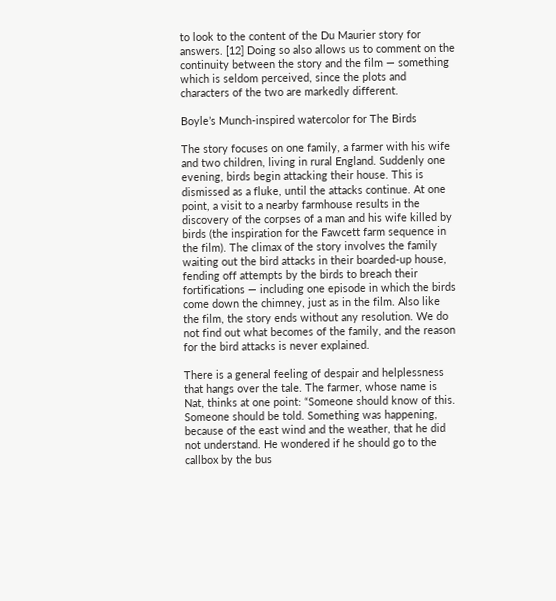to look to the content of the Du Maurier story for answers. [12] Doing so also allows us to comment on the continuity between the story and the film — something which is seldom perceived, since the plots and characters of the two are markedly different.

Boyle’s Munch-inspired watercolor for The Birds

The story focuses on one family, a farmer with his wife and two children, living in rural England. Suddenly one evening, birds begin attacking their house. This is dismissed as a fluke, until the attacks continue. At one point, a visit to a nearby farmhouse results in the discovery of the corpses of a man and his wife killed by birds (the inspiration for the Fawcett farm sequence in the film). The climax of the story involves the family waiting out the bird attacks in their boarded-up house, fending off attempts by the birds to breach their fortifications — including one episode in which the birds come down the chimney, just as in the film. Also like the film, the story ends without any resolution. We do not find out what becomes of the family, and the reason for the bird attacks is never explained.

There is a general feeling of despair and helplessness that hangs over the tale. The farmer, whose name is Nat, thinks at one point: “Someone should know of this. Someone should be told. Something was happening, because of the east wind and the weather, that he did not understand. He wondered if he should go to the callbox by the bus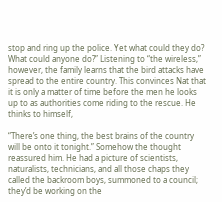stop and ring up the police. Yet what could they do? What could anyone do?” Listening to “the wireless,” however, the family learns that the bird attacks have spread to the entire country. This convinces Nat that it is only a matter of time before the men he looks up to as authorities come riding to the rescue. He thinks to himself,

“There’s one thing, the best brains of the country will be onto it tonight.” Somehow the thought reassured him. He had a picture of scientists, naturalists, technicians, and all those chaps they called the backroom boys, summoned to a council; they’d be working on the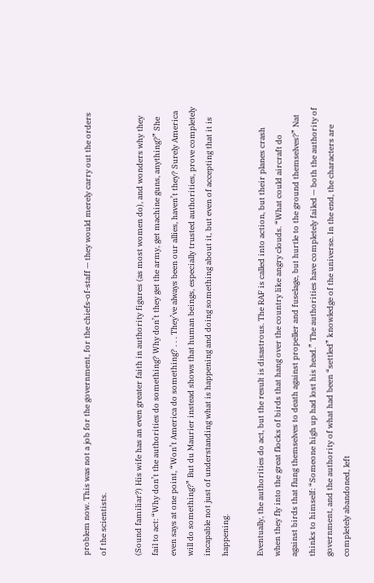problem now. This was not a job for the government, for the chiefs-of-staff — they would merely carry out the orders of the scientists.

(Sound familiar?) His wife has an even greater faith in authority figures (as most women do), and wonders why they fail to act: “Why don’t the authorities do something? Why don’t they get the army, get machine guns, anything?” She even says at one point, “Won’t America do something? . . . They’ve always been our allies, haven’t they? Surely America will do something?” But du Maurier instead shows that human beings, especially trusted authorities, prove completely incapable not just of understanding what is happening and doing something about it, but even of accepting that it is happening.

Eventually, the authorities do act, but the result is disastrous. The RAF is called into action, but their planes crash when they fly into the great flocks of birds that hang over the country like angry clouds. “What could aircraft do against birds that flung themselves to death against propeller and fuselage, but hurtle to the ground themselves?” Nat thinks to himself: “Someone high up had lost his head.” The authorities have completely failed — both the authority of government, and the authority of what had been “settled” knowledge of the universe. In the end, the characters are completely abandoned, left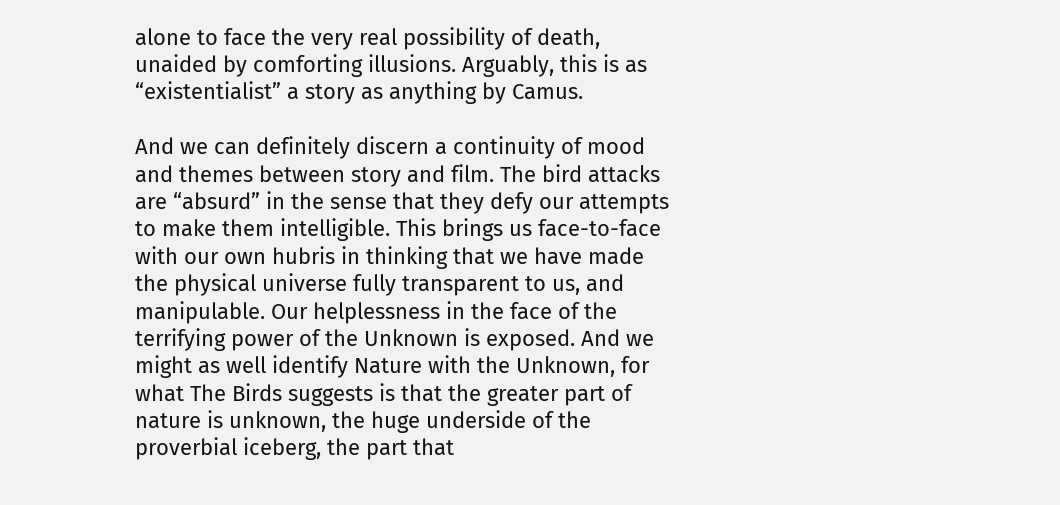alone to face the very real possibility of death, unaided by comforting illusions. Arguably, this is as “existentialist” a story as anything by Camus.

And we can definitely discern a continuity of mood and themes between story and film. The bird attacks are “absurd” in the sense that they defy our attempts to make them intelligible. This brings us face-to-face with our own hubris in thinking that we have made the physical universe fully transparent to us, and manipulable. Our helplessness in the face of the terrifying power of the Unknown is exposed. And we might as well identify Nature with the Unknown, for what The Birds suggests is that the greater part of nature is unknown, the huge underside of the proverbial iceberg, the part that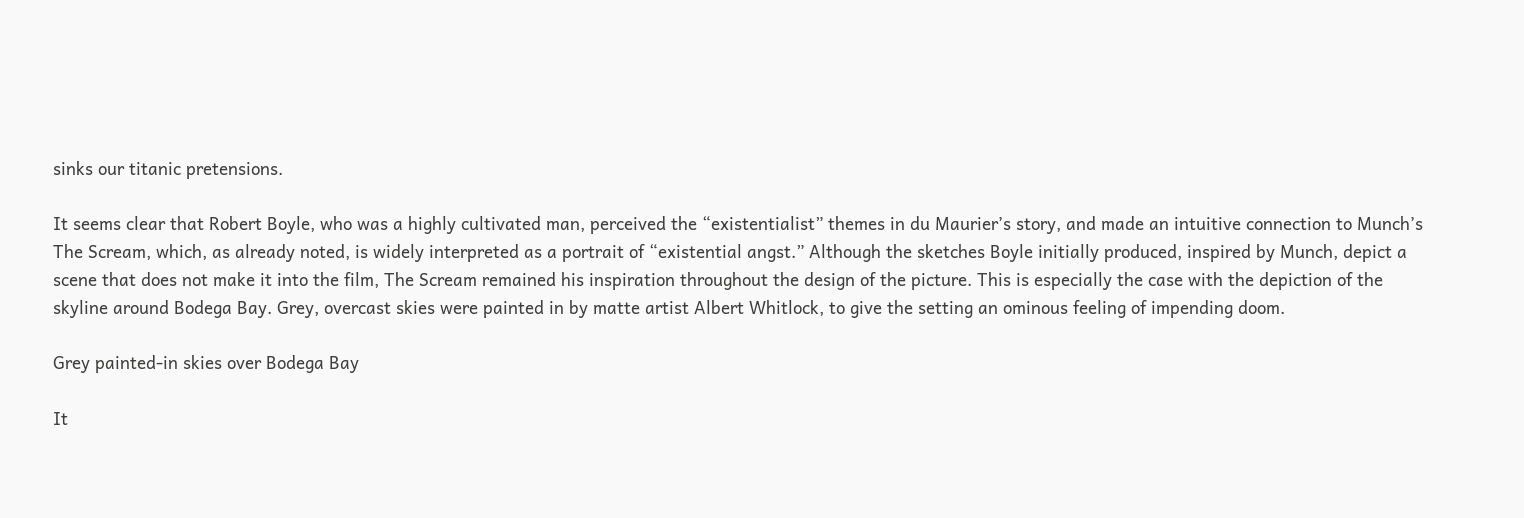sinks our titanic pretensions.

It seems clear that Robert Boyle, who was a highly cultivated man, perceived the “existentialist” themes in du Maurier’s story, and made an intuitive connection to Munch’s The Scream, which, as already noted, is widely interpreted as a portrait of “existential angst.” Although the sketches Boyle initially produced, inspired by Munch, depict a scene that does not make it into the film, The Scream remained his inspiration throughout the design of the picture. This is especially the case with the depiction of the skyline around Bodega Bay. Grey, overcast skies were painted in by matte artist Albert Whitlock, to give the setting an ominous feeling of impending doom.

Grey painted-in skies over Bodega Bay

It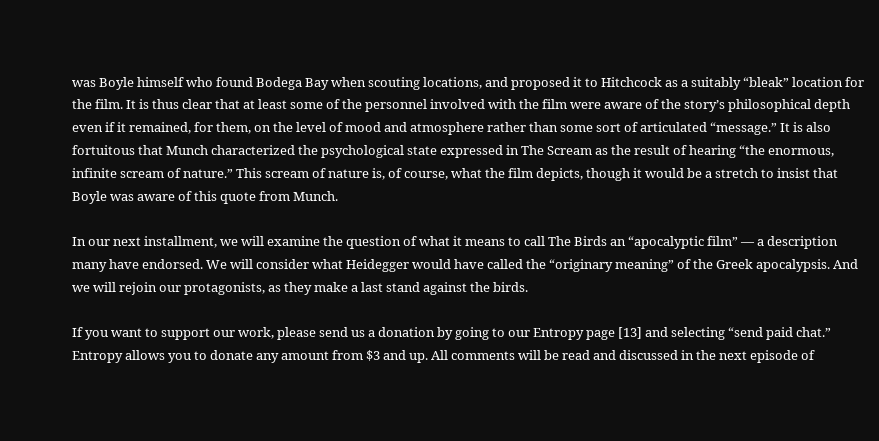was Boyle himself who found Bodega Bay when scouting locations, and proposed it to Hitchcock as a suitably “bleak” location for the film. It is thus clear that at least some of the personnel involved with the film were aware of the story’s philosophical depth even if it remained, for them, on the level of mood and atmosphere rather than some sort of articulated “message.” It is also fortuitous that Munch characterized the psychological state expressed in The Scream as the result of hearing “the enormous, infinite scream of nature.” This scream of nature is, of course, what the film depicts, though it would be a stretch to insist that Boyle was aware of this quote from Munch.

In our next installment, we will examine the question of what it means to call The Birds an “apocalyptic film” — a description many have endorsed. We will consider what Heidegger would have called the “originary meaning” of the Greek apocalypsis. And we will rejoin our protagonists, as they make a last stand against the birds.

If you want to support our work, please send us a donation by going to our Entropy page [13] and selecting “send paid chat.” Entropy allows you to donate any amount from $3 and up. All comments will be read and discussed in the next episode of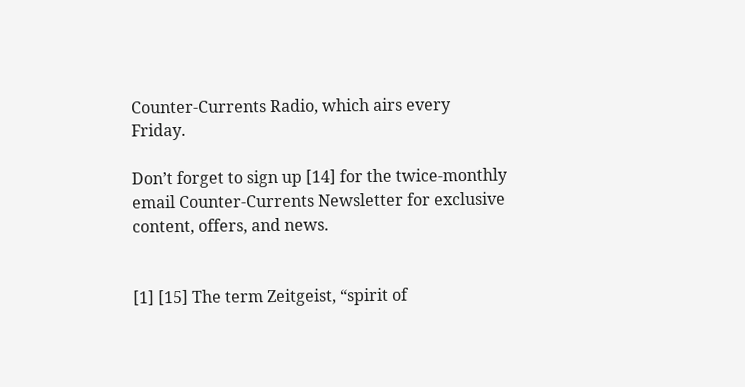Counter-Currents Radio, which airs every Friday.

Don’t forget to sign up [14] for the twice-monthly email Counter-Currents Newsletter for exclusive content, offers, and news.


[1] [15] The term Zeitgeist, “spirit of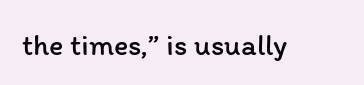the times,” is usually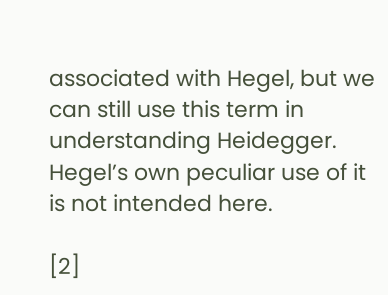associated with Hegel, but we can still use this term in understanding Heidegger. Hegel’s own peculiar use of it is not intended here.

[2]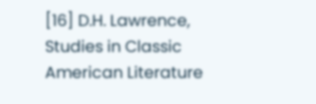[16] D.H. Lawrence, Studies in Classic American Literature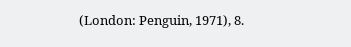(London: Penguin, 1971), 8.